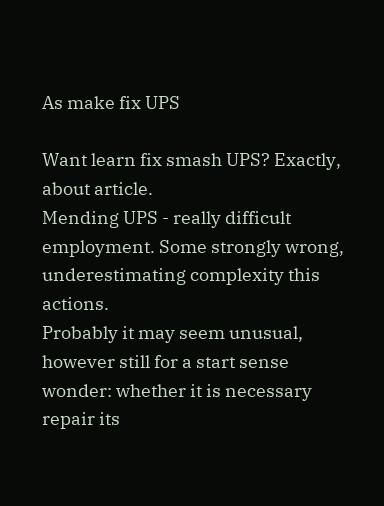As make fix UPS

Want learn fix smash UPS? Exactly, about article.
Mending UPS - really difficult employment. Some strongly wrong, underestimating complexity this actions.
Probably it may seem unusual, however still for a start sense wonder: whether it is necessary repair its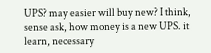UPS? may easier will buy new? I think, sense ask, how money is a new UPS. it learn, necessary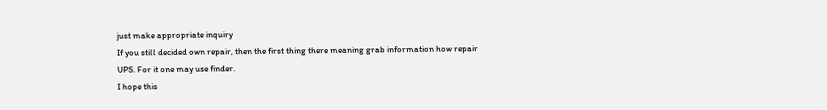just make appropriate inquiry
If you still decided own repair, then the first thing there meaning grab information how repair UPS. For it one may use finder.
I hope this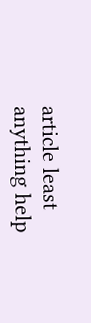article least anything help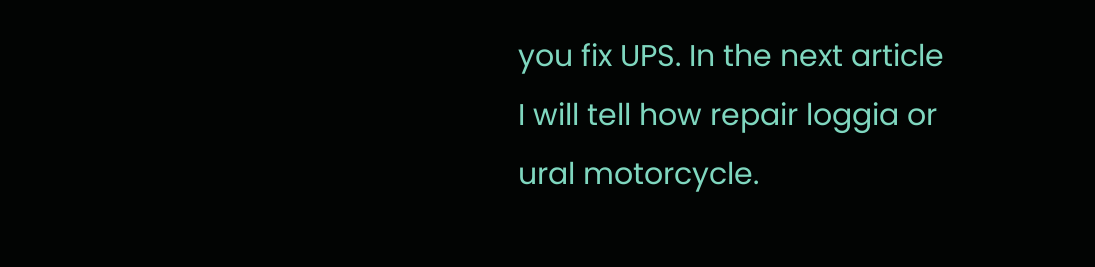you fix UPS. In the next article I will tell how repair loggia or ural motorcycle.